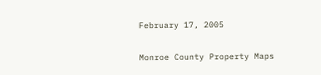February 17, 2005

Monroe County Property Maps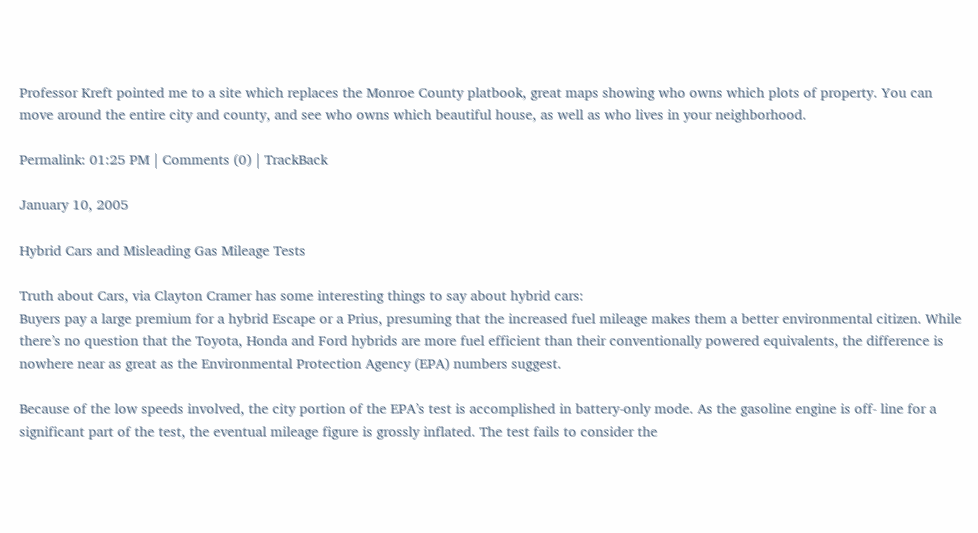Professor Kreft pointed me to a site which replaces the Monroe County platbook, great maps showing who owns which plots of property. You can move around the entire city and county, and see who owns which beautiful house, as well as who lives in your neighborhood.

Permalink: 01:25 PM | Comments (0) | TrackBack

January 10, 2005

Hybrid Cars and Misleading Gas Mileage Tests

Truth about Cars, via Clayton Cramer has some interesting things to say about hybrid cars:
Buyers pay a large premium for a hybrid Escape or a Prius, presuming that the increased fuel mileage makes them a better environmental citizen. While there’s no question that the Toyota, Honda and Ford hybrids are more fuel efficient than their conventionally powered equivalents, the difference is nowhere near as great as the Environmental Protection Agency (EPA) numbers suggest.

Because of the low speeds involved, the city portion of the EPA’s test is accomplished in battery-only mode. As the gasoline engine is off- line for a significant part of the test, the eventual mileage figure is grossly inflated. The test fails to consider the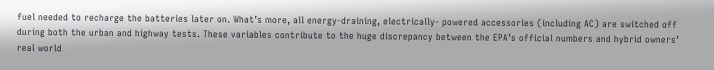fuel needed to recharge the batteries later on. What’s more, all energy-draining, electrically- powered accessories (including AC) are switched off during both the urban and highway tests. These variables contribute to the huge discrepancy between the EPA’s official numbers and hybrid owners’ real world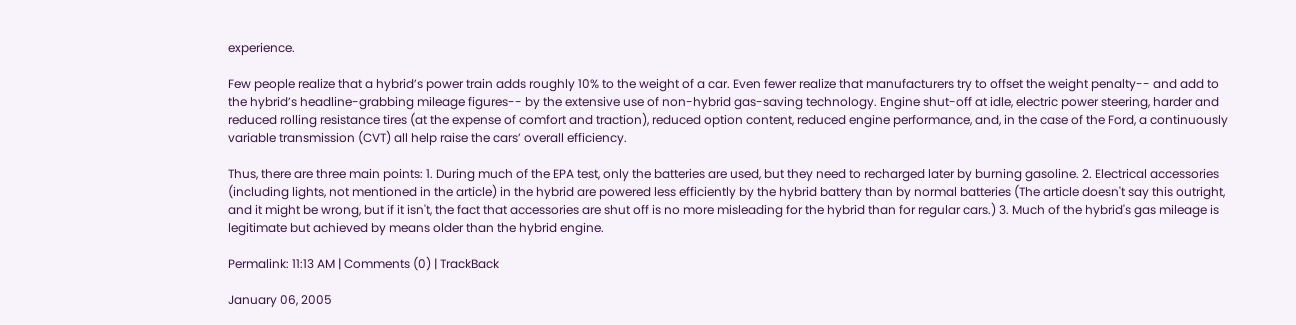experience.

Few people realize that a hybrid’s power train adds roughly 10% to the weight of a car. Even fewer realize that manufacturers try to offset the weight penalty-- and add to the hybrid’s headline-grabbing mileage figures-- by the extensive use of non-hybrid gas-saving technology. Engine shut-off at idle, electric power steering, harder and reduced rolling resistance tires (at the expense of comfort and traction), reduced option content, reduced engine performance, and, in the case of the Ford, a continuously variable transmission (CVT) all help raise the cars’ overall efficiency.

Thus, there are three main points: 1. During much of the EPA test, only the batteries are used, but they need to recharged later by burning gasoline. 2. Electrical accessories (including lights, not mentioned in the article) in the hybrid are powered less efficiently by the hybrid battery than by normal batteries (The article doesn't say this outright, and it might be wrong, but if it isn't, the fact that accessories are shut off is no more misleading for the hybrid than for regular cars.) 3. Much of the hybrid's gas mileage is legitimate but achieved by means older than the hybrid engine.

Permalink: 11:13 AM | Comments (0) | TrackBack

January 06, 2005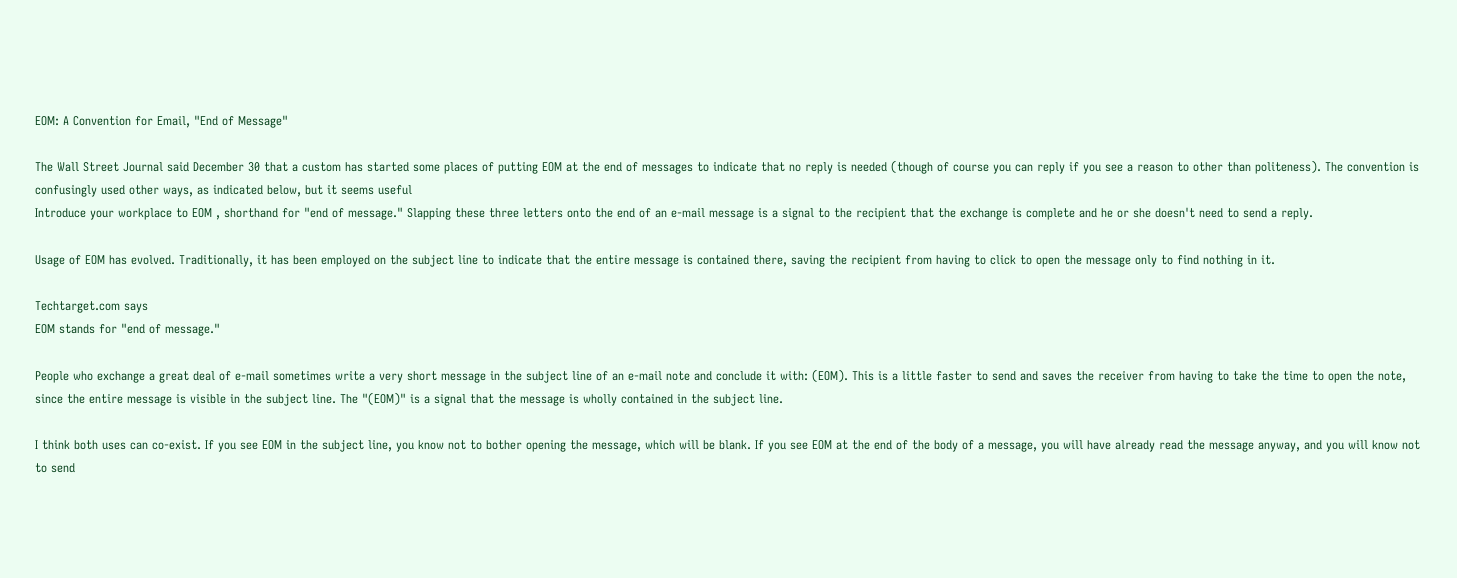EOM: A Convention for Email, "End of Message"

The Wall Street Journal said December 30 that a custom has started some places of putting EOM at the end of messages to indicate that no reply is needed (though of course you can reply if you see a reason to other than politeness). The convention is confusingly used other ways, as indicated below, but it seems useful
Introduce your workplace to EOM , shorthand for "end of message." Slapping these three letters onto the end of an e-mail message is a signal to the recipient that the exchange is complete and he or she doesn't need to send a reply.

Usage of EOM has evolved. Traditionally, it has been employed on the subject line to indicate that the entire message is contained there, saving the recipient from having to click to open the message only to find nothing in it.

Techtarget.com says
EOM stands for "end of message."

People who exchange a great deal of e-mail sometimes write a very short message in the subject line of an e-mail note and conclude it with: (EOM). This is a little faster to send and saves the receiver from having to take the time to open the note, since the entire message is visible in the subject line. The "(EOM)" is a signal that the message is wholly contained in the subject line.

I think both uses can co-exist. If you see EOM in the subject line, you know not to bother opening the message, which will be blank. If you see EOM at the end of the body of a message, you will have already read the message anyway, and you will know not to send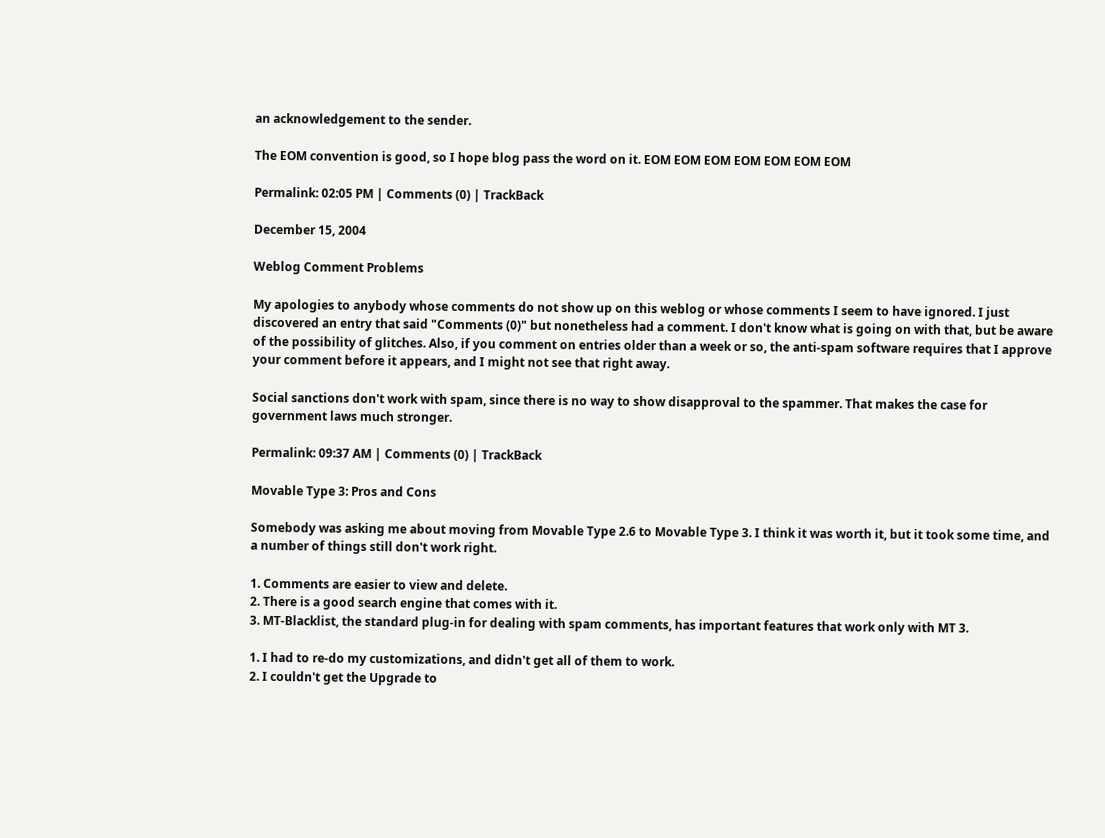an acknowledgement to the sender.

The EOM convention is good, so I hope blog pass the word on it. EOM EOM EOM EOM EOM EOM EOM

Permalink: 02:05 PM | Comments (0) | TrackBack

December 15, 2004

Weblog Comment Problems

My apologies to anybody whose comments do not show up on this weblog or whose comments I seem to have ignored. I just discovered an entry that said "Comments (0)" but nonetheless had a comment. I don't know what is going on with that, but be aware of the possibility of glitches. Also, if you comment on entries older than a week or so, the anti-spam software requires that I approve your comment before it appears, and I might not see that right away.

Social sanctions don't work with spam, since there is no way to show disapproval to the spammer. That makes the case for government laws much stronger.

Permalink: 09:37 AM | Comments (0) | TrackBack

Movable Type 3: Pros and Cons

Somebody was asking me about moving from Movable Type 2.6 to Movable Type 3. I think it was worth it, but it took some time, and a number of things still don't work right.

1. Comments are easier to view and delete.
2. There is a good search engine that comes with it.
3. MT-Blacklist, the standard plug-in for dealing with spam comments, has important features that work only with MT 3.

1. I had to re-do my customizations, and didn't get all of them to work.
2. I couldn't get the Upgrade to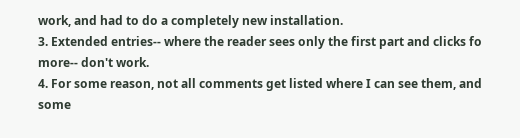work, and had to do a completely new installation.
3. Extended entries-- where the reader sees only the first part and clicks fo more-- don't work.
4. For some reason, not all comments get listed where I can see them, and some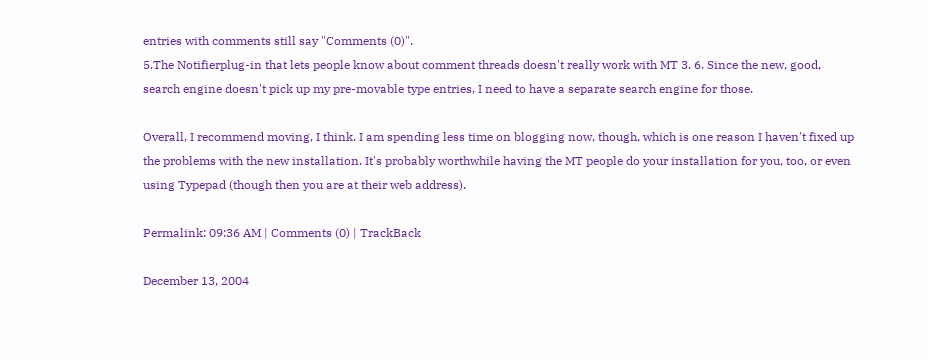entries with comments still say "Comments (0)".
5.The Notifierplug-in that lets people know about comment threads doesn't really work with MT 3. 6. Since the new, good, search engine doesn't pick up my pre-movable type entries, I need to have a separate search engine for those.

Overall, I recommend moving, I think. I am spending less time on blogging now, though, which is one reason I haven't fixed up the problems with the new installation. It's probably worthwhile having the MT people do your installation for you, too, or even using Typepad (though then you are at their web address).

Permalink: 09:36 AM | Comments (0) | TrackBack

December 13, 2004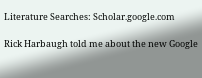Literature Searches: Scholar.google.com

Rick Harbaugh told me about the new Google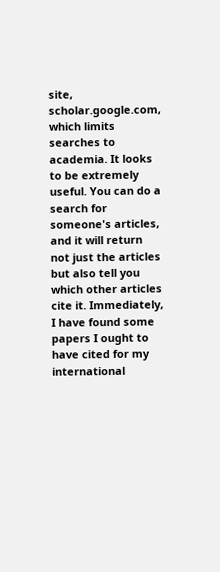site, scholar.google.com, which limits searches to academia. It looks to be extremely useful. You can do a search for someone's articles, and it will return not just the articles but also tell you which other articles cite it. Immediately, I have found some papers I ought to have cited for my international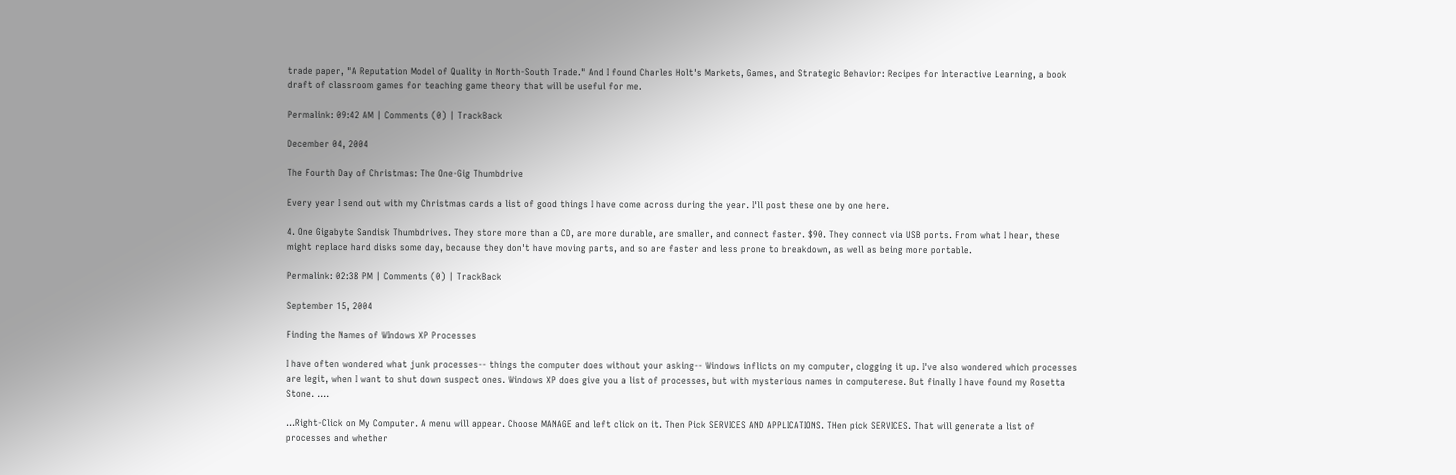trade paper, "A Reputation Model of Quality in North-South Trade." And I found Charles Holt's Markets, Games, and Strategic Behavior: Recipes for Interactive Learning, a book draft of classroom games for teaching game theory that will be useful for me.

Permalink: 09:42 AM | Comments (0) | TrackBack

December 04, 2004

The Fourth Day of Christmas: The One-Gig Thumbdrive

Every year I send out with my Christmas cards a list of good things I have come across during the year. I'll post these one by one here.

4. One Gigabyte Sandisk Thumbdrives. They store more than a CD, are more durable, are smaller, and connect faster. $90. They connect via USB ports. From what I hear, these might replace hard disks some day, because they don't have moving parts, and so are faster and less prone to breakdown, as well as being more portable.

Permalink: 02:38 PM | Comments (0) | TrackBack

September 15, 2004

Finding the Names of WIndows XP Processes

I have often wondered what junk processes-- things the computer does without your asking-- Windows inflicts on my computer, clogging it up. I've also wondered which processes are legit, when I want to shut down suspect ones. Windows XP does give you a list of processes, but with mysterious names in computerese. But finally I have found my Rosetta Stone. ....

...Right-Click on My Computer. A menu will appear. Choose MANAGE and left click on it. Then Pick SERVICES AND APPLICATIONS. THen pick SERVICES. That will generate a list of processes and whether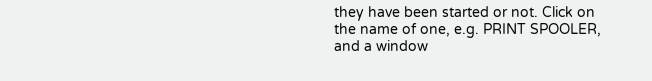they have been started or not. Click on the name of one, e.g. PRINT SPOOLER, and a window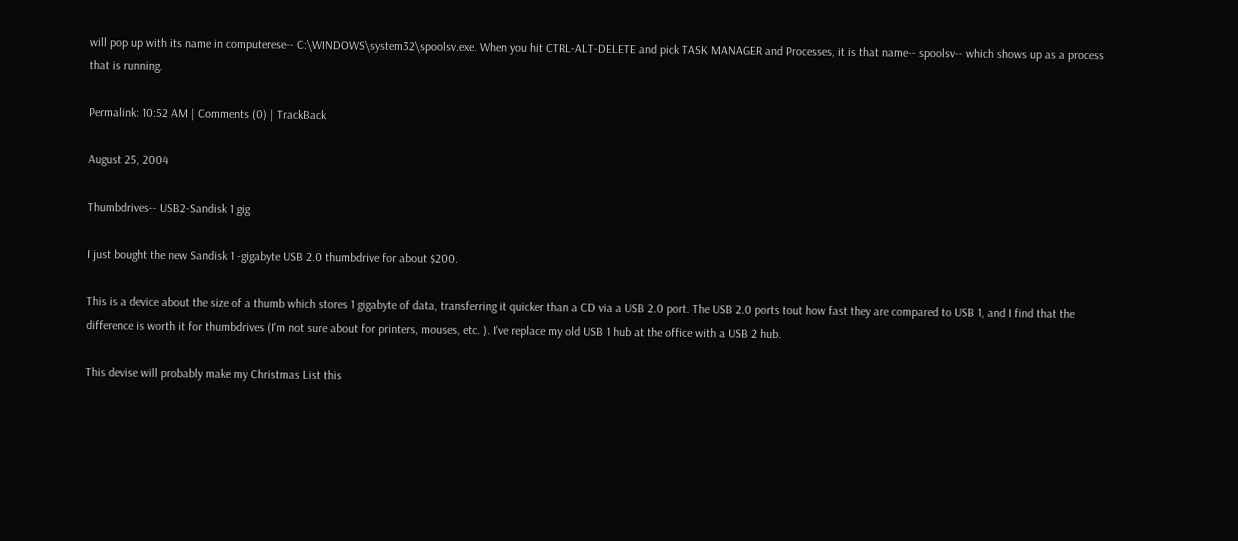will pop up with its name in computerese-- C:\WINDOWS\system32\spoolsv.exe. When you hit CTRL-ALT-DELETE and pick TASK MANAGER and Processes, it is that name-- spoolsv-- which shows up as a process that is running.

Permalink: 10:52 AM | Comments (0) | TrackBack

August 25, 2004

Thumbdrives-- USB2-Sandisk 1 gig

I just bought the new Sandisk 1 -gigabyte USB 2.0 thumbdrive for about $200.

This is a device about the size of a thumb which stores 1 gigabyte of data, transferring it quicker than a CD via a USB 2.0 port. The USB 2.0 ports tout how fast they are compared to USB 1, and I find that the difference is worth it for thumbdrives (I'm not sure about for printers, mouses, etc. ). I've replace my old USB 1 hub at the office with a USB 2 hub.

This devise will probably make my Christmas List this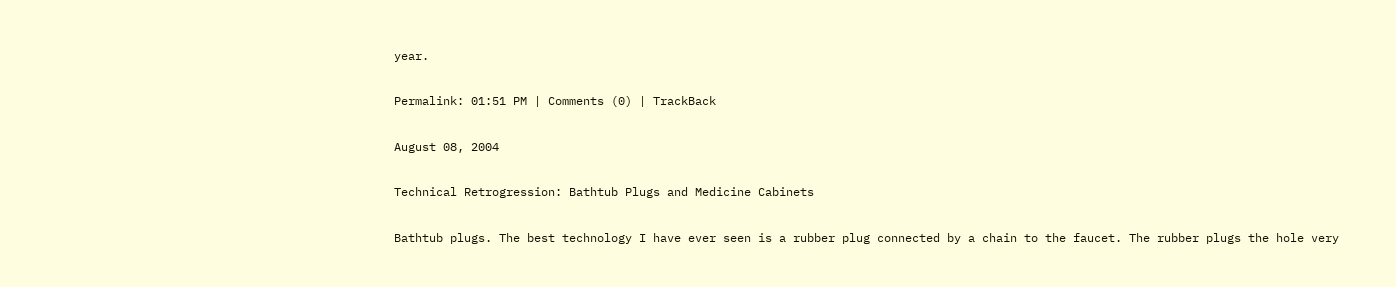year.

Permalink: 01:51 PM | Comments (0) | TrackBack

August 08, 2004

Technical Retrogression: Bathtub Plugs and Medicine Cabinets

Bathtub plugs. The best technology I have ever seen is a rubber plug connected by a chain to the faucet. The rubber plugs the hole very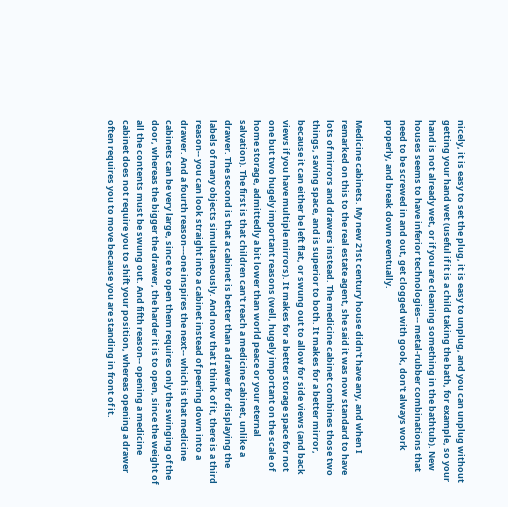nicely, it is easy to set the plug, it is easy to unplug, and you can unplug without getting your hand wet (useful if it is a child taking the bath, for example, so your hand is not already wet, or if you are cleaning something in the bathtub). New houses seems to have inferior technologies-- metal-rubber combinations that need to be screwed in and out, get clogged with gook, don't always work properly, and break down eventually.

Medicine cabinets. My new 21st century house didn't have any, and when I remarked on this to the real estate agent, she said it was now standard to have lots of mirrors and drawers instead. The medicine cabinet combines those two things, saving space, and is superior to both. It makes for a better mirror, because it can either be left flat, or swung out to allow for side views (and back views if you have multiple mirrors). It makes for a better storage space for not one but two hugely important reasons (well, hugely important on the scale of home storage, admittedly a bit lower than world peace or your eternal salvation). The first is that children can't reach a medicine cabinet, unlike a drawer. The second is that a cabinet is better than a drawer for displaying the labels of many objects simultaneously. And now that I think of it, there is a third reason-- you can look straight into a cabinet instead of peering down into a drawer. And a fourth reason---one inspires the next-- which is that medicine cabinets can be very large, since to open them requires only the swinging of the door, whereas the bigger the drawer, the harder it is to open, since the weight of all the contents must be swung out. And fifth reason-- opening a medicine cabinet does not require you to shift your position, whereas opening a drawer often requires you to move because you are standing in front of it.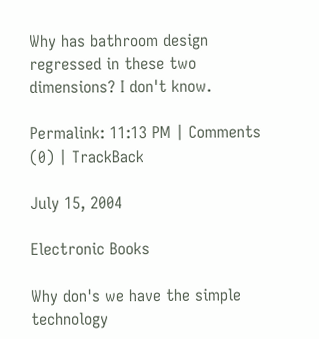Why has bathroom design regressed in these two dimensions? I don't know.

Permalink: 11:13 PM | Comments (0) | TrackBack

July 15, 2004

Electronic Books

Why don's we have the simple technology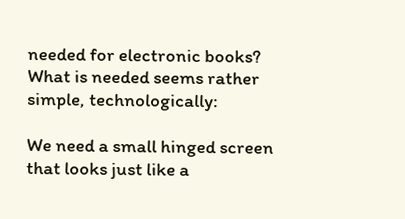needed for electronic books? What is needed seems rather simple, technologically:

We need a small hinged screen that looks just like a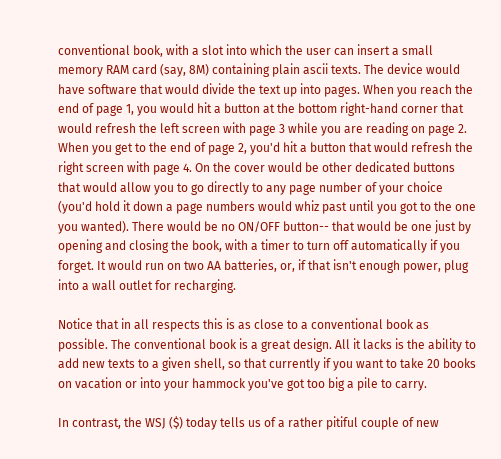conventional book, with a slot into which the user can insert a small memory RAM card (say, 8M) containing plain ascii texts. The device would have software that would divide the text up into pages. When you reach the end of page 1, you would hit a button at the bottom right-hand corner that would refresh the left screen with page 3 while you are reading on page 2. When you get to the end of page 2, you'd hit a button that would refresh the right screen with page 4. On the cover would be other dedicated buttons that would allow you to go directly to any page number of your choice (you'd hold it down a page numbers would whiz past until you got to the one you wanted). There would be no ON/OFF button-- that would be one just by opening and closing the book, with a timer to turn off automatically if you forget. It would run on two AA batteries, or, if that isn't enough power, plug into a wall outlet for recharging.

Notice that in all respects this is as close to a conventional book as possible. The conventional book is a great design. All it lacks is the ability to add new texts to a given shell, so that currently if you want to take 20 books on vacation or into your hammock you've got too big a pile to carry.

In contrast, the WSJ ($) today tells us of a rather pitiful couple of new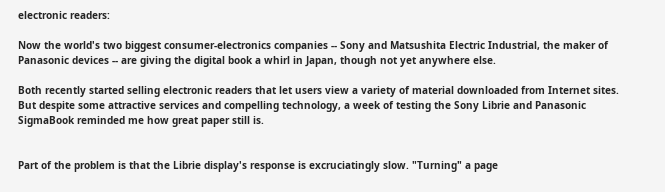electronic readers:

Now the world's two biggest consumer-electronics companies -- Sony and Matsushita Electric Industrial, the maker of Panasonic devices -- are giving the digital book a whirl in Japan, though not yet anywhere else.

Both recently started selling electronic readers that let users view a variety of material downloaded from Internet sites. But despite some attractive services and compelling technology, a week of testing the Sony Librie and Panasonic SigmaBook reminded me how great paper still is.


Part of the problem is that the Librie display's response is excruciatingly slow. "Turning" a page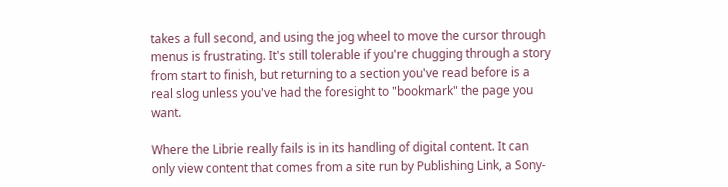takes a full second, and using the jog wheel to move the cursor through menus is frustrating. It's still tolerable if you're chugging through a story from start to finish, but returning to a section you've read before is a real slog unless you've had the foresight to "bookmark" the page you want.

Where the Librie really fails is in its handling of digital content. It can only view content that comes from a site run by Publishing Link, a Sony-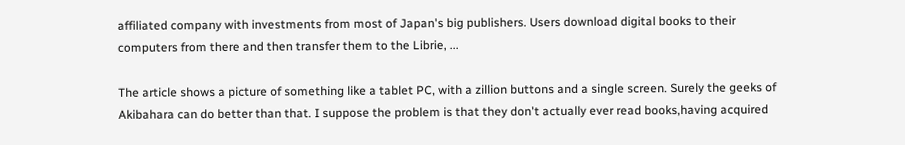affiliated company with investments from most of Japan's big publishers. Users download digital books to their computers from there and then transfer them to the Librie, ...

The article shows a picture of something like a tablet PC, with a zillion buttons and a single screen. Surely the geeks of Akibahara can do better than that. I suppose the problem is that they don't actually ever read books,having acquired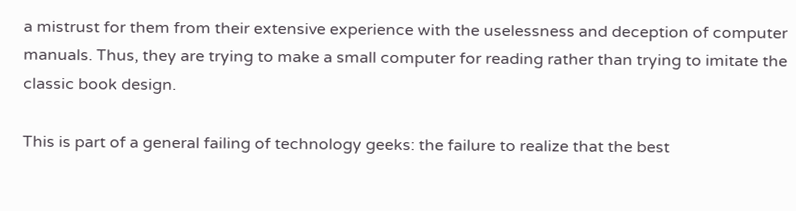a mistrust for them from their extensive experience with the uselessness and deception of computer manuals. Thus, they are trying to make a small computer for reading rather than trying to imitate the classic book design.

This is part of a general failing of technology geeks: the failure to realize that the best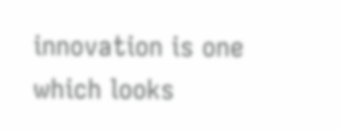innovation is one which looks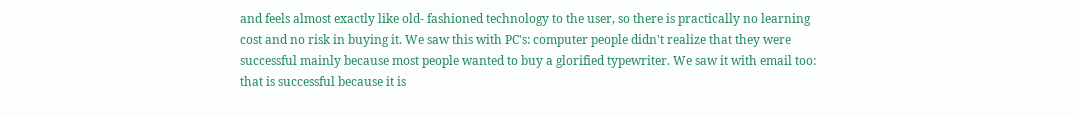and feels almost exactly like old- fashioned technology to the user, so there is practically no learning cost and no risk in buying it. We saw this with PC's: computer people didn't realize that they were successful mainly because most people wanted to buy a glorified typewriter. We saw it with email too: that is successful because it is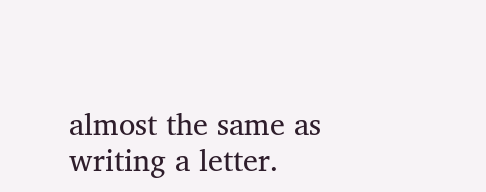almost the same as writing a letter.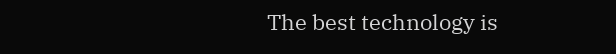The best technology is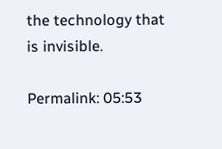the technology that is invisible.

Permalink: 05:53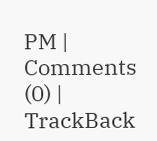PM | Comments (0) | TrackBack